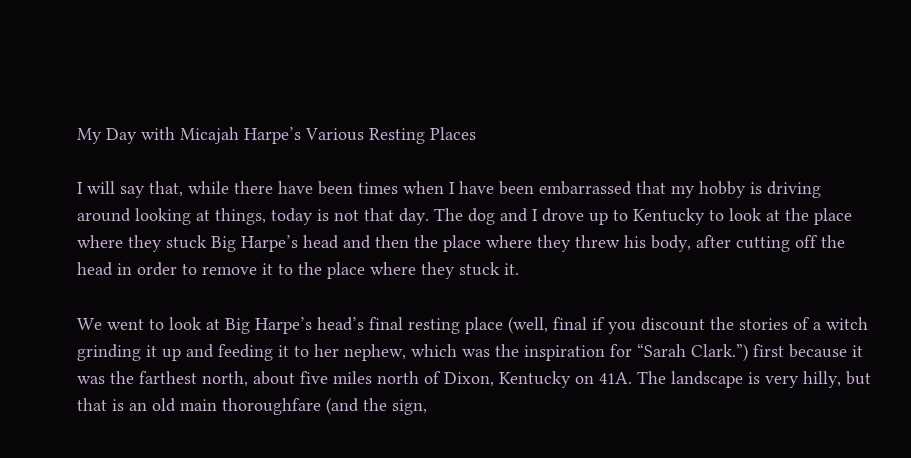My Day with Micajah Harpe’s Various Resting Places

I will say that, while there have been times when I have been embarrassed that my hobby is driving around looking at things, today is not that day. The dog and I drove up to Kentucky to look at the place where they stuck Big Harpe’s head and then the place where they threw his body, after cutting off the head in order to remove it to the place where they stuck it.

We went to look at Big Harpe’s head’s final resting place (well, final if you discount the stories of a witch grinding it up and feeding it to her nephew, which was the inspiration for “Sarah Clark.”) first because it was the farthest north, about five miles north of Dixon, Kentucky on 41A. The landscape is very hilly, but that is an old main thoroughfare (and the sign,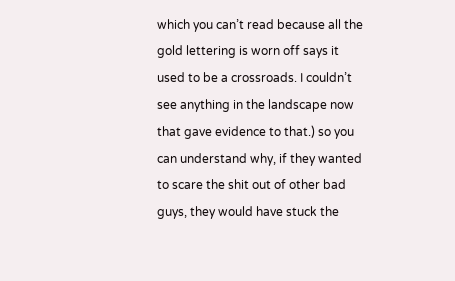which you can’t read because all the gold lettering is worn off says it used to be a crossroads. I couldn’t see anything in the landscape now that gave evidence to that.) so you can understand why, if they wanted to scare the shit out of other bad guys, they would have stuck the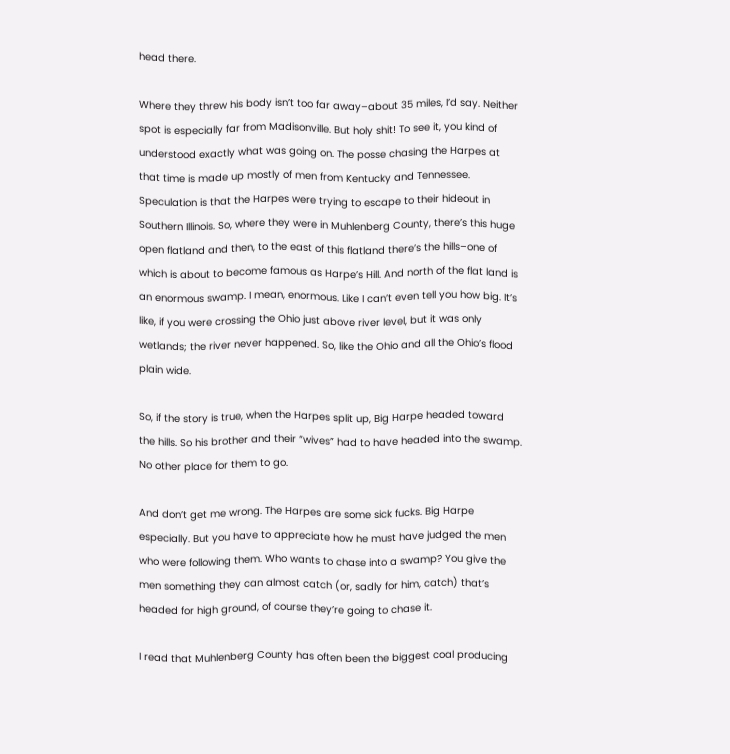head there.

Where they threw his body isn’t too far away–about 35 miles, I’d say. Neither spot is especially far from Madisonville. But holy shit! To see it, you kind of understood exactly what was going on. The posse chasing the Harpes at that time is made up mostly of men from Kentucky and Tennessee. Speculation is that the Harpes were trying to escape to their hideout in Southern Illinois. So, where they were in Muhlenberg County, there’s this huge open flatland and then, to the east of this flatland there’s the hills–one of which is about to become famous as Harpe’s Hill. And north of the flat land is an enormous swamp. I mean, enormous. Like I can’t even tell you how big. It’s like, if you were crossing the Ohio just above river level, but it was only wetlands; the river never happened. So, like the Ohio and all the Ohio’s flood plain wide.

So, if the story is true, when the Harpes split up, Big Harpe headed toward the hills. So his brother and their “wives” had to have headed into the swamp. No other place for them to go.

And don’t get me wrong. The Harpes are some sick fucks. Big Harpe especially. But you have to appreciate how he must have judged the men who were following them. Who wants to chase into a swamp? You give the men something they can almost catch (or, sadly for him, catch) that’s headed for high ground, of course they’re going to chase it.

I read that Muhlenberg County has often been the biggest coal producing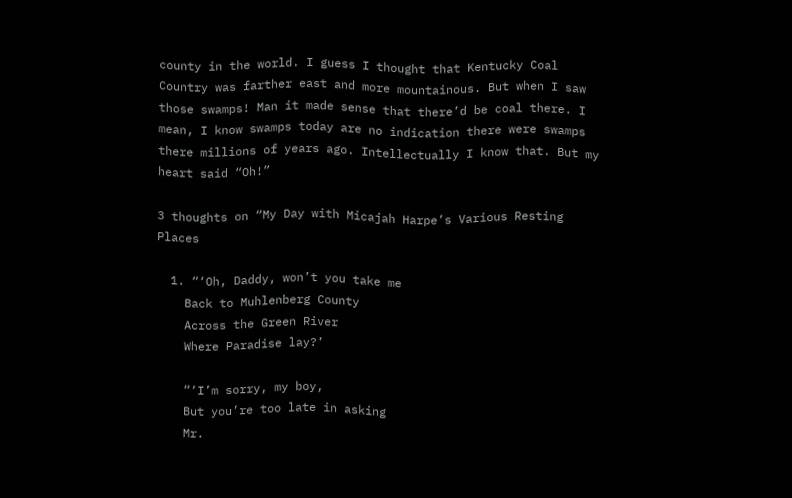county in the world. I guess I thought that Kentucky Coal Country was farther east and more mountainous. But when I saw those swamps! Man it made sense that there’d be coal there. I mean, I know swamps today are no indication there were swamps there millions of years ago. Intellectually I know that. But my heart said “Oh!”

3 thoughts on “My Day with Micajah Harpe’s Various Resting Places

  1. “‘Oh, Daddy, won’t you take me
    Back to Muhlenberg County
    Across the Green River
    Where Paradise lay?’

    “‘I’m sorry, my boy,
    But you’re too late in asking
    Mr.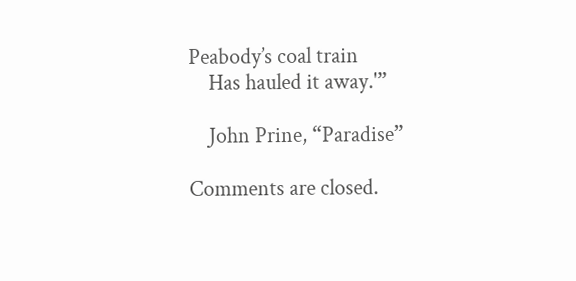Peabody’s coal train
    Has hauled it away.'”

    John Prine, “Paradise”

Comments are closed.